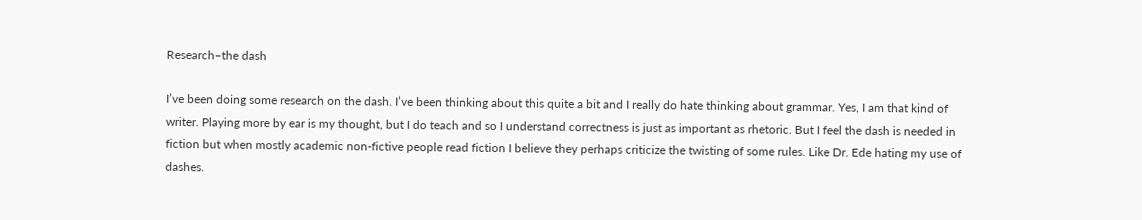Research–the dash

I’ve been doing some research on the dash. I’ve been thinking about this quite a bit and I really do hate thinking about grammar. Yes, I am that kind of writer. Playing more by ear is my thought, but I do teach and so I understand correctness is just as important as rhetoric. But I feel the dash is needed in fiction but when mostly academic non-fictive people read fiction I believe they perhaps criticize the twisting of some rules. Like Dr. Ede hating my use of dashes.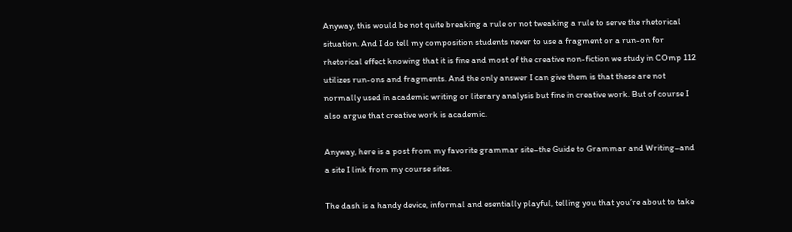Anyway, this would be not quite breaking a rule or not tweaking a rule to serve the rhetorical situation. And I do tell my composition students never to use a fragment or a run-on for rhetorical effect knowing that it is fine and most of the creative non-fiction we study in COmp 112 utilizes run-ons and fragments. And the only answer I can give them is that these are not normally used in academic writing or literary analysis but fine in creative work. But of course I also argue that creative work is academic.

Anyway, here is a post from my favorite grammar site–the Guide to Grammar and Writing–and a site I link from my course sites.

The dash is a handy device, informal and esentially playful, telling you that you’re about to take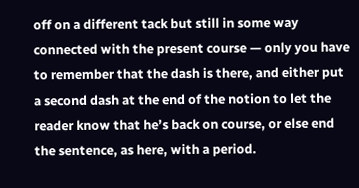off on a different tack but still in some way connected with the present course — only you have to remember that the dash is there, and either put a second dash at the end of the notion to let the reader know that he’s back on course, or else end the sentence, as here, with a period.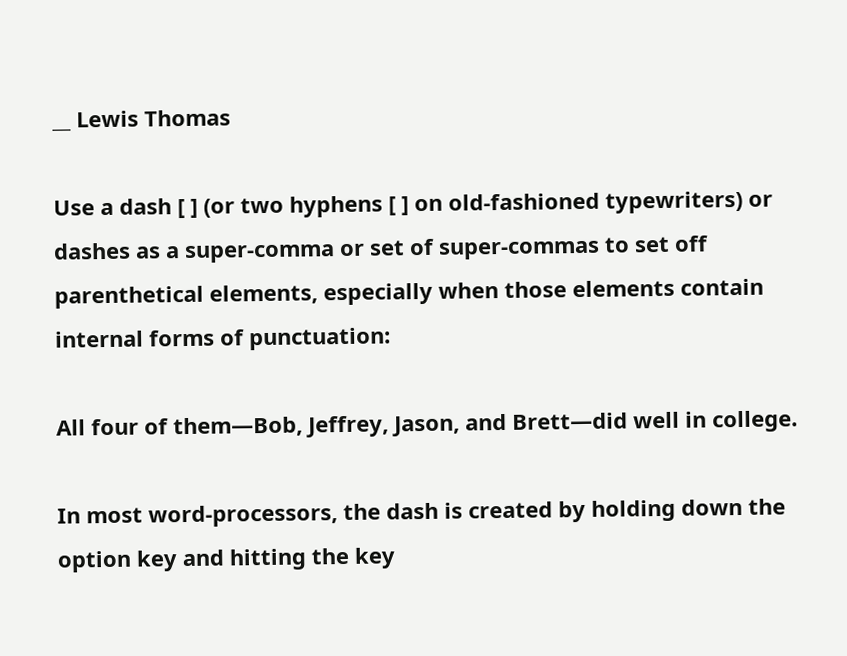__ Lewis Thomas

Use a dash [ ] (or two hyphens [ ] on old-fashioned typewriters) or dashes as a super-comma or set of super-commas to set off parenthetical elements, especially when those elements contain internal forms of punctuation:

All four of them—Bob, Jeffrey, Jason, and Brett—did well in college.

In most word-processors, the dash is created by holding down the option key and hitting the key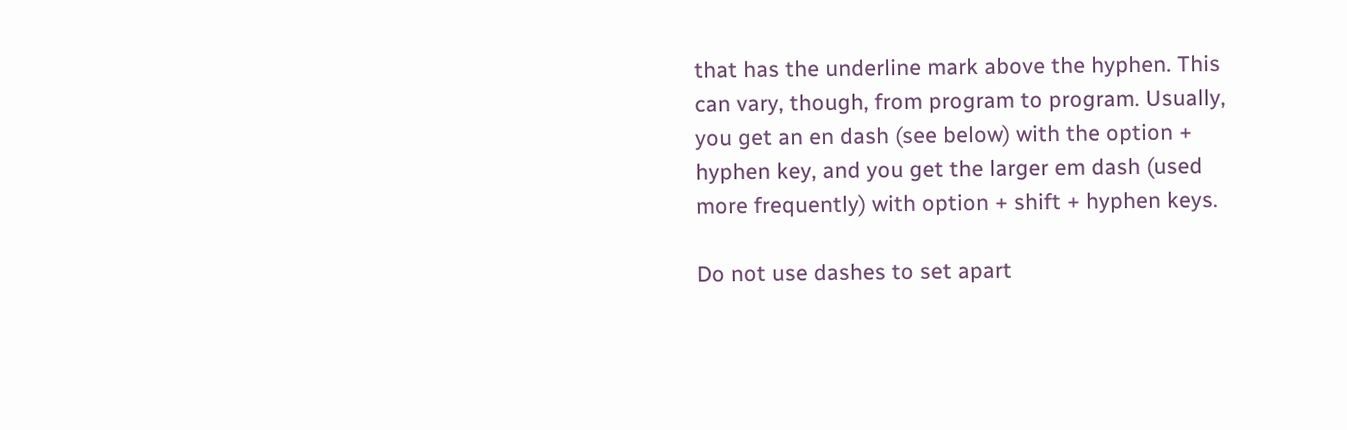that has the underline mark above the hyphen. This can vary, though, from program to program. Usually, you get an en dash (see below) with the option + hyphen key, and you get the larger em dash (used more frequently) with option + shift + hyphen keys.

Do not use dashes to set apart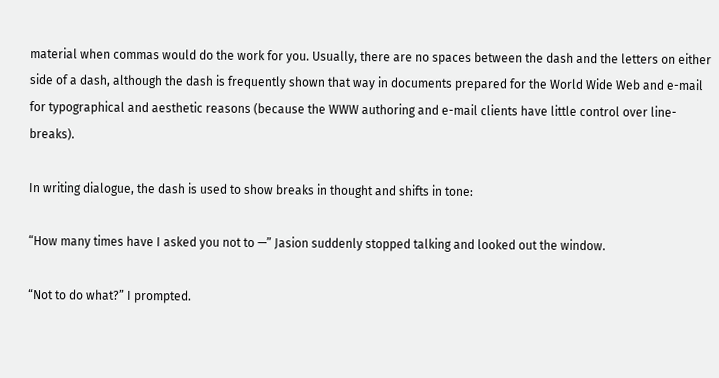material when commas would do the work for you. Usually, there are no spaces between the dash and the letters on either side of a dash, although the dash is frequently shown that way in documents prepared for the World Wide Web and e-mail for typographical and aesthetic reasons (because the WWW authoring and e-mail clients have little control over line-breaks).

In writing dialogue, the dash is used to show breaks in thought and shifts in tone:

“How many times have I asked you not to —” Jasion suddenly stopped talking and looked out the window.

“Not to do what?” I prompted.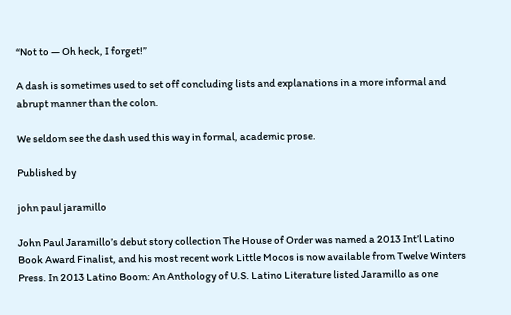“Not to — Oh heck, I forget!”

A dash is sometimes used to set off concluding lists and explanations in a more informal and abrupt manner than the colon.

We seldom see the dash used this way in formal, academic prose.

Published by

john paul jaramillo

John Paul Jaramillo’s debut story collection The House of Order was named a 2013 Int’l Latino Book Award Finalist, and his most recent work Little Mocos is now available from Twelve Winters Press. In 2013 Latino Boom: An Anthology of U.S. Latino Literature listed Jaramillo as one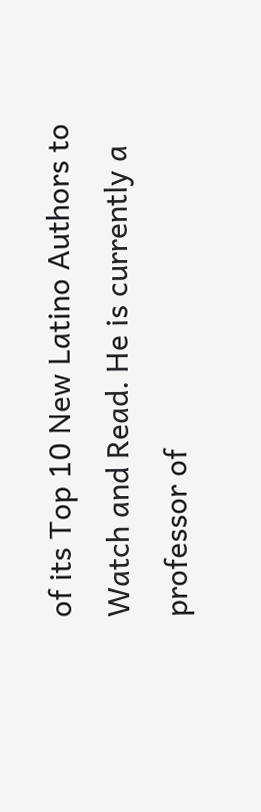of its Top 10 New Latino Authors to Watch and Read. He is currently a professor of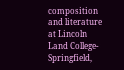composition and literature at Lincoln Land College-Springfield,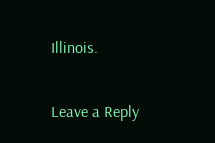Illinois.

Leave a Reply